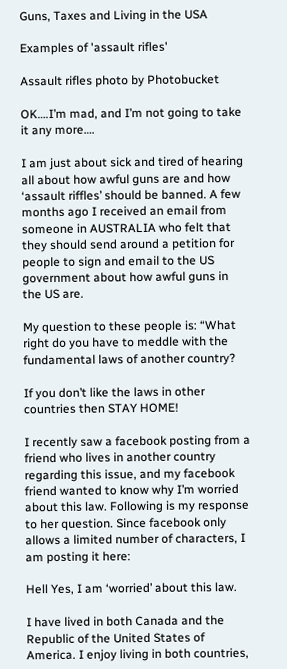Guns, Taxes and Living in the USA

Examples of 'assault rifles'

Assault rifles photo by Photobucket

OK….I’m mad, and I’m not going to take it any more….

I am just about sick and tired of hearing all about how awful guns are and how ‘assault riffles’ should be banned. A few months ago I received an email from someone in AUSTRALIA who felt that they should send around a petition for people to sign and email to the US government about how awful guns in the US are.

My question to these people is: “What right do you have to meddle with the fundamental laws of another country?

If you don’t like the laws in other countries then STAY HOME!

I recently saw a facebook posting from a friend who lives in another country regarding this issue, and my facebook friend wanted to know why I’m worried about this law. Following is my response to her question. Since facebook only allows a limited number of characters, I am posting it here:

Hell Yes, I am ‘worried’ about this law.

I have lived in both Canada and the Republic of the United States of America. I enjoy living in both countries,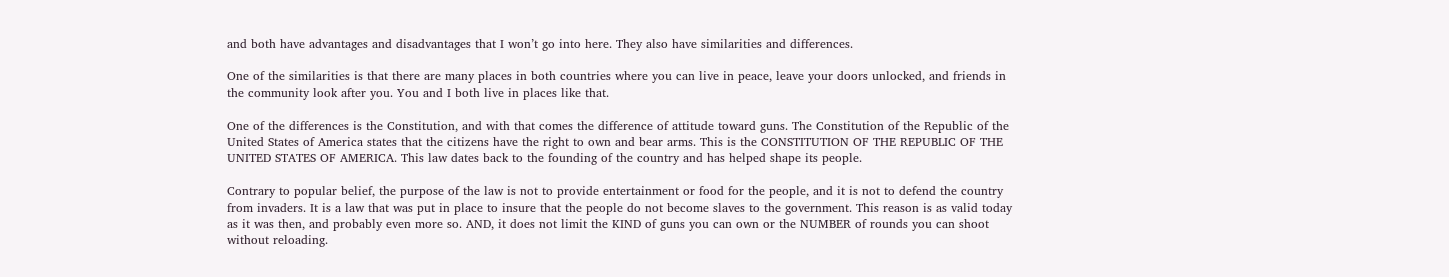and both have advantages and disadvantages that I won’t go into here. They also have similarities and differences.

One of the similarities is that there are many places in both countries where you can live in peace, leave your doors unlocked, and friends in the community look after you. You and I both live in places like that.

One of the differences is the Constitution, and with that comes the difference of attitude toward guns. The Constitution of the Republic of the United States of America states that the citizens have the right to own and bear arms. This is the CONSTITUTION OF THE REPUBLIC OF THE UNITED STATES OF AMERICA. This law dates back to the founding of the country and has helped shape its people.

Contrary to popular belief, the purpose of the law is not to provide entertainment or food for the people, and it is not to defend the country from invaders. It is a law that was put in place to insure that the people do not become slaves to the government. This reason is as valid today as it was then, and probably even more so. AND, it does not limit the KIND of guns you can own or the NUMBER of rounds you can shoot without reloading.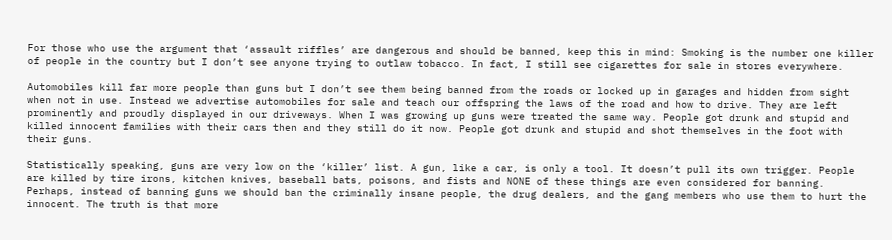For those who use the argument that ‘assault riffles’ are dangerous and should be banned, keep this in mind: Smoking is the number one killer of people in the country but I don’t see anyone trying to outlaw tobacco. In fact, I still see cigarettes for sale in stores everywhere.

Automobiles kill far more people than guns but I don’t see them being banned from the roads or locked up in garages and hidden from sight when not in use. Instead we advertise automobiles for sale and teach our offspring the laws of the road and how to drive. They are left prominently and proudly displayed in our driveways. When I was growing up guns were treated the same way. People got drunk and stupid and killed innocent families with their cars then and they still do it now. People got drunk and stupid and shot themselves in the foot with their guns.

Statistically speaking, guns are very low on the ‘killer’ list. A gun, like a car, is only a tool. It doesn’t pull its own trigger. People are killed by tire irons, kitchen knives, baseball bats, poisons, and fists and NONE of these things are even considered for banning. Perhaps, instead of banning guns we should ban the criminally insane people, the drug dealers, and the gang members who use them to hurt the innocent. The truth is that more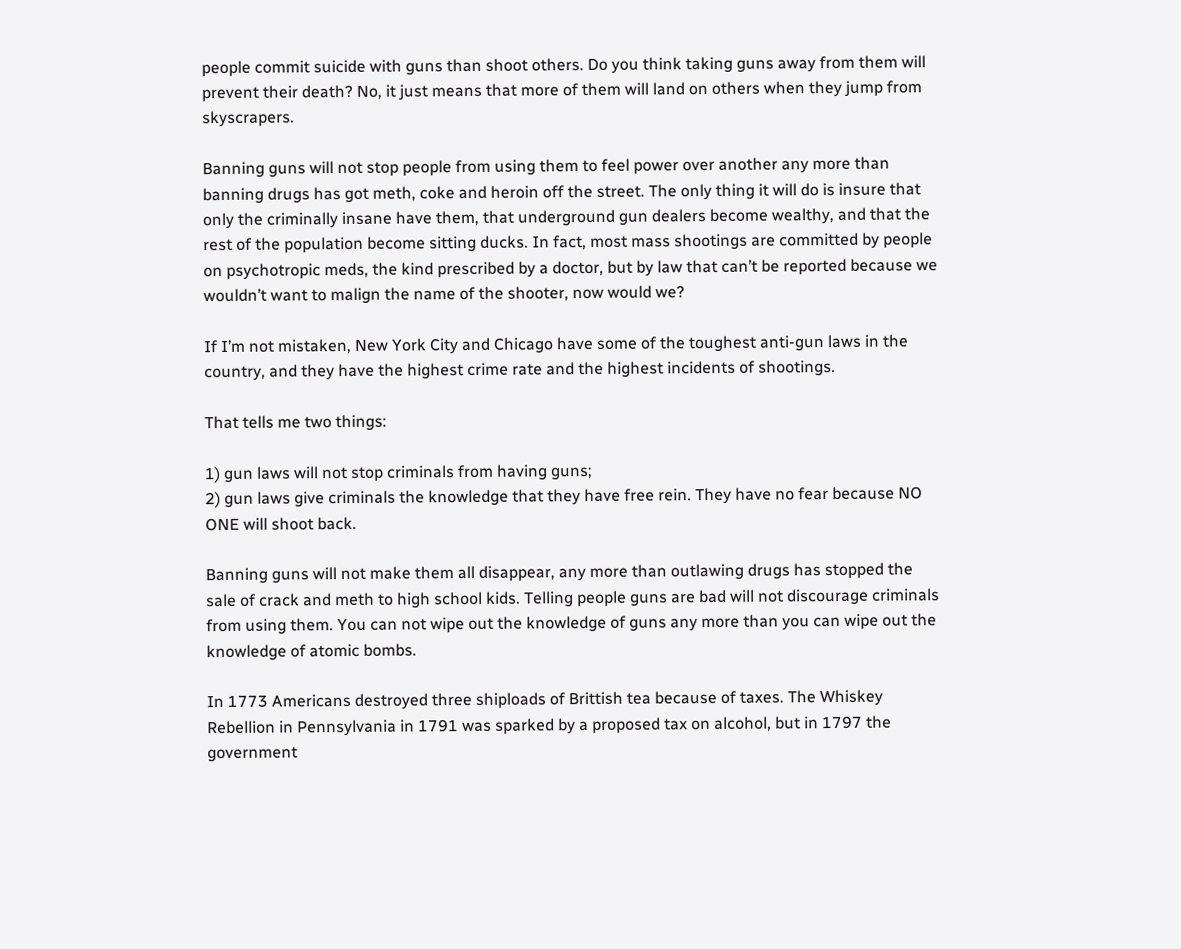people commit suicide with guns than shoot others. Do you think taking guns away from them will prevent their death? No, it just means that more of them will land on others when they jump from skyscrapers.

Banning guns will not stop people from using them to feel power over another any more than banning drugs has got meth, coke and heroin off the street. The only thing it will do is insure that only the criminally insane have them, that underground gun dealers become wealthy, and that the rest of the population become sitting ducks. In fact, most mass shootings are committed by people on psychotropic meds, the kind prescribed by a doctor, but by law that can’t be reported because we wouldn’t want to malign the name of the shooter, now would we?

If I’m not mistaken, New York City and Chicago have some of the toughest anti-gun laws in the country, and they have the highest crime rate and the highest incidents of shootings.

That tells me two things:

1) gun laws will not stop criminals from having guns;
2) gun laws give criminals the knowledge that they have free rein. They have no fear because NO ONE will shoot back.

Banning guns will not make them all disappear, any more than outlawing drugs has stopped the sale of crack and meth to high school kids. Telling people guns are bad will not discourage criminals from using them. You can not wipe out the knowledge of guns any more than you can wipe out the knowledge of atomic bombs.

In 1773 Americans destroyed three shiploads of Brittish tea because of taxes. The Whiskey Rebellion in Pennsylvania in 1791 was sparked by a proposed tax on alcohol, but in 1797 the government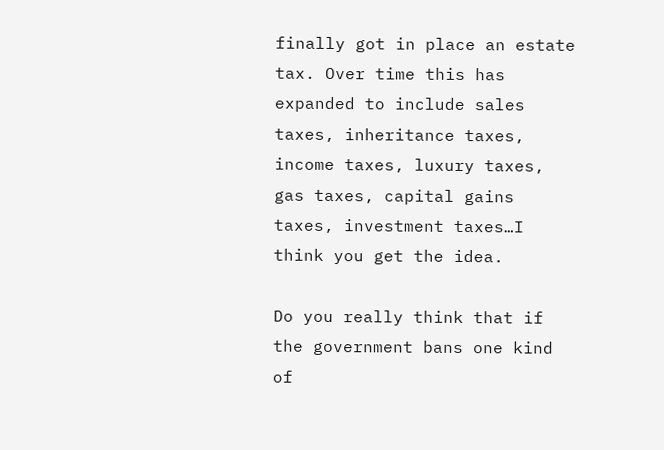finally got in place an estate tax. Over time this has expanded to include sales taxes, inheritance taxes, income taxes, luxury taxes, gas taxes, capital gains taxes, investment taxes…I think you get the idea.

Do you really think that if the government bans one kind of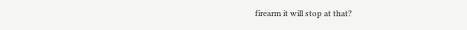firearm it will stop at that?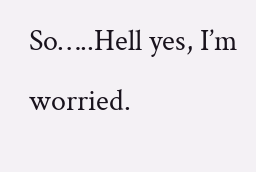So…..Hell yes, I’m worried.